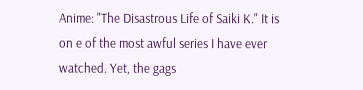Anime: "The Disastrous Life of Saiki K." It is on e of the most awful series I have ever watched. Yet, the gags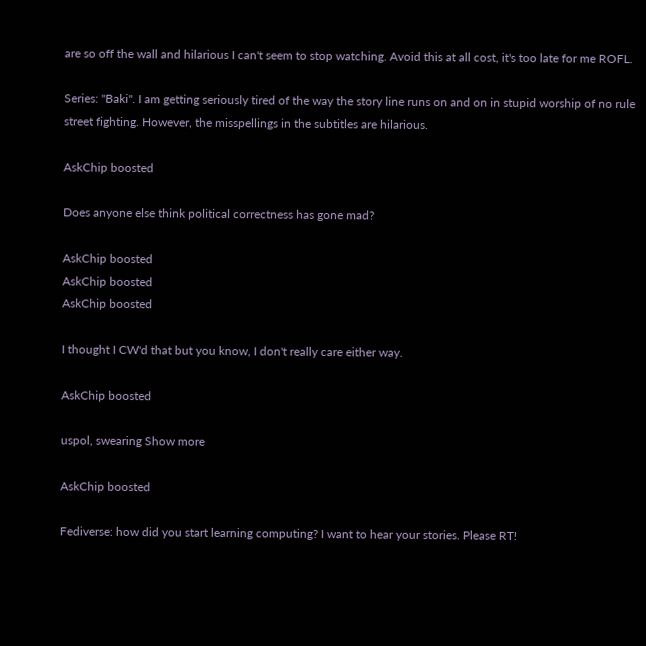are so off the wall and hilarious I can't seem to stop watching. Avoid this at all cost, it's too late for me ROFL.

Series: "Baki". I am getting seriously tired of the way the story line runs on and on in stupid worship of no rule street fighting. However, the misspellings in the subtitles are hilarious.

AskChip boosted

Does anyone else think political correctness has gone mad?

AskChip boosted
AskChip boosted
AskChip boosted

I thought I CW'd that but you know, I don't really care either way.

AskChip boosted

uspol, swearing Show more

AskChip boosted

Fediverse: how did you start learning computing? I want to hear your stories. Please RT!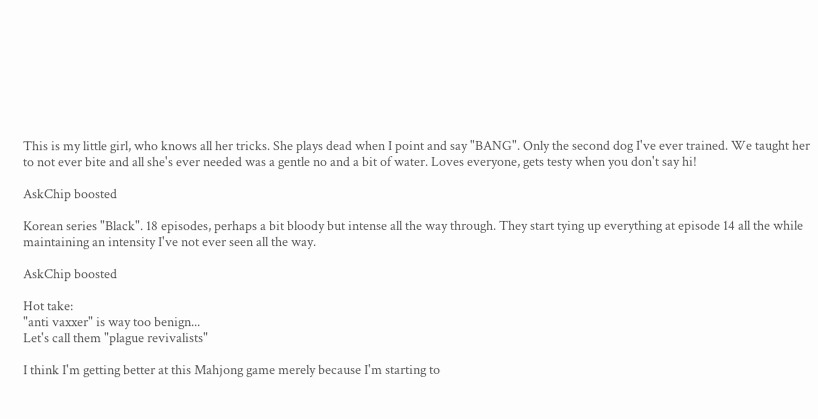This is my little girl, who knows all her tricks. She plays dead when I point and say "BANG". Only the second dog I've ever trained. We taught her to not ever bite and all she's ever needed was a gentle no and a bit of water. Loves everyone, gets testy when you don't say hi!

AskChip boosted

Korean series "Black". 18 episodes, perhaps a bit bloody but intense all the way through. They start tying up everything at episode 14 all the while maintaining an intensity I've not ever seen all the way.

AskChip boosted

Hot take:
"anti vaxxer" is way too benign...
Let's call them "plague revivalists"

I think I'm getting better at this Mahjong game merely because I'm starting to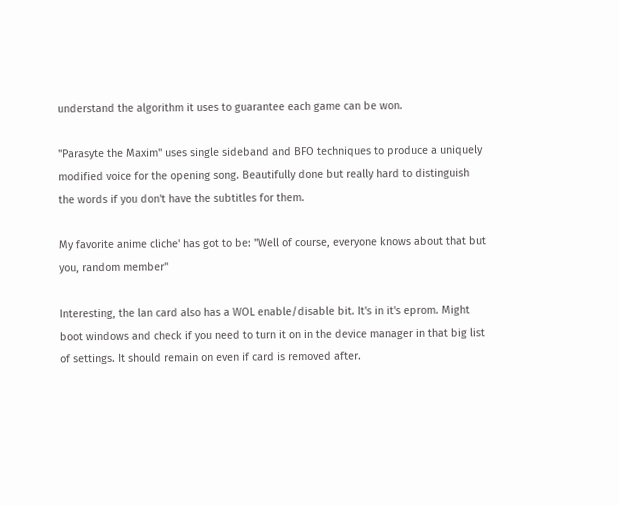understand the algorithm it uses to guarantee each game can be won.

"Parasyte the Maxim" uses single sideband and BFO techniques to produce a uniquely modified voice for the opening song. Beautifully done but really hard to distinguish the words if you don't have the subtitles for them.

My favorite anime cliche' has got to be: "Well of course, everyone knows about that but you, random member"

Interesting, the lan card also has a WOL enable/disable bit. It's in it's eprom. Might boot windows and check if you need to turn it on in the device manager in that big list of settings. It should remain on even if card is removed after.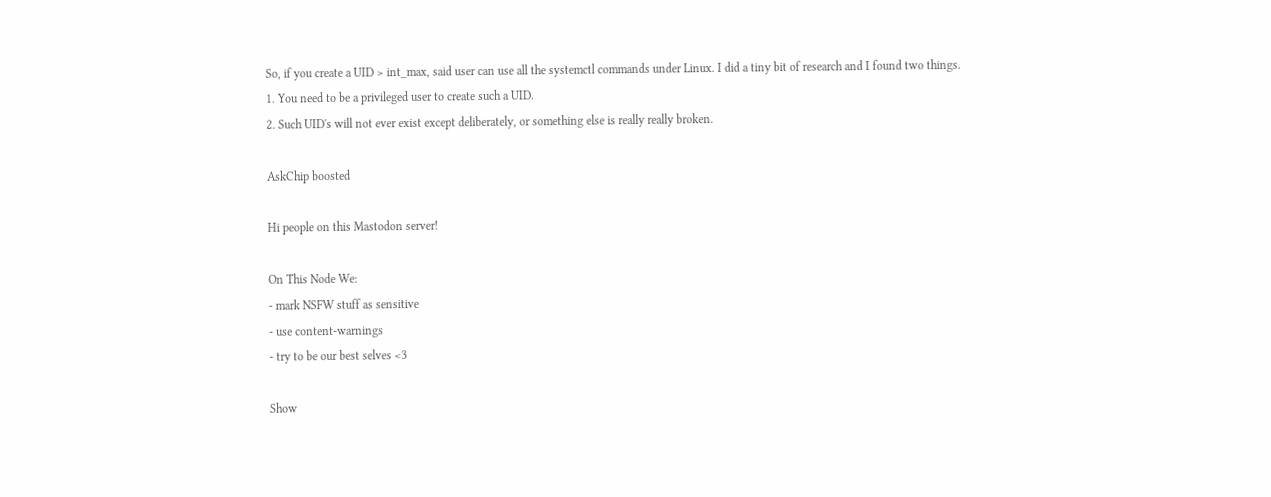So, if you create a UID > int_max, said user can use all the systemctl commands under Linux. I did a tiny bit of research and I found two things.
1. You need to be a privileged user to create such a UID.
2. Such UID's will not ever exist except deliberately, or something else is really really broken.

AskChip boosted

Hi people on this Mastodon server!

On This Node We:
- mark NSFW stuff as sensitive
- use content-warnings
- try to be our best selves <3

Show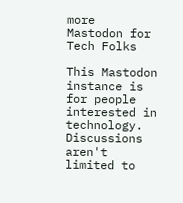more
Mastodon for Tech Folks

This Mastodon instance is for people interested in technology. Discussions aren't limited to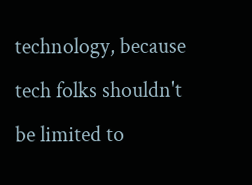technology, because tech folks shouldn't be limited to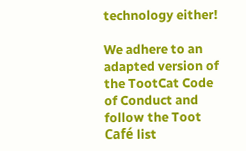technology either!

We adhere to an adapted version of the TootCat Code of Conduct and follow the Toot Café list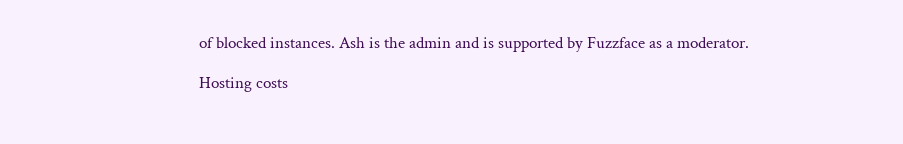of blocked instances. Ash is the admin and is supported by Fuzzface as a moderator.

Hosting costs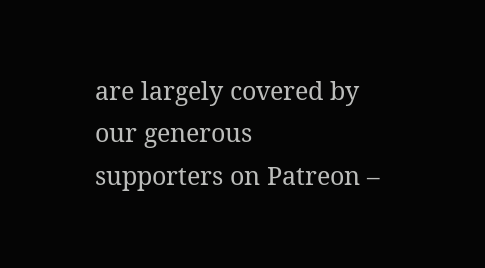are largely covered by our generous supporters on Patreon –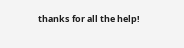thanks for all the help!